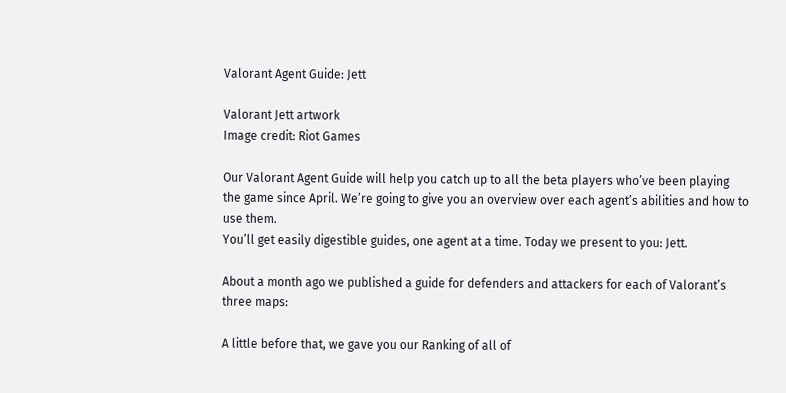Valorant Agent Guide: Jett

Valorant Jett artwork
Image credit: Riot Games

Our Valorant Agent Guide will help you catch up to all the beta players who’ve been playing the game since April. We’re going to give you an overview over each agent’s abilities and how to use them.
You’ll get easily digestible guides, one agent at a time. Today we present to you: Jett.

About a month ago we published a guide for defenders and attackers for each of Valorant’s three maps:

A little before that, we gave you our Ranking of all of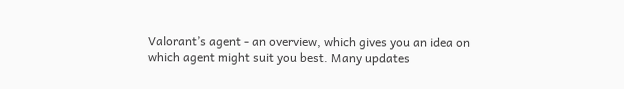Valorant’s agent - an overview, which gives you an idea on which agent might suit you best. Many updates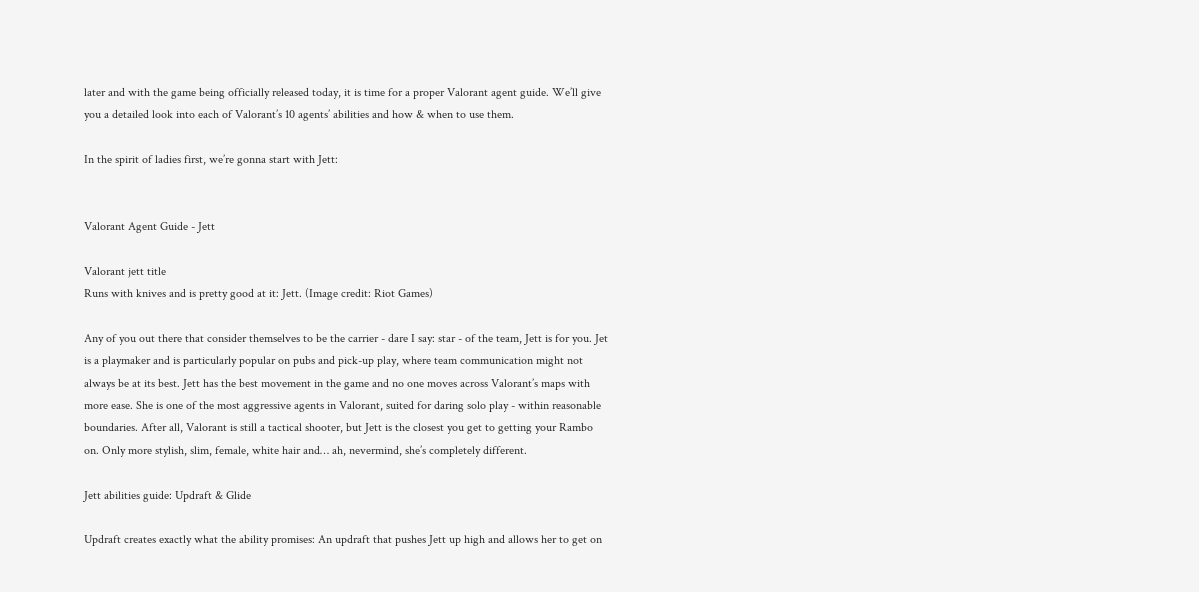later and with the game being officially released today, it is time for a proper Valorant agent guide. We’ll give you a detailed look into each of Valorant’s 10 agents’ abilities and how & when to use them.

In the spirit of ladies first, we’re gonna start with Jett:


Valorant Agent Guide - Jett

Valorant jett title
Runs with knives and is pretty good at it: Jett. (Image credit: Riot Games)

Any of you out there that consider themselves to be the carrier - dare I say: star - of the team, Jett is for you. Jet is a playmaker and is particularly popular on pubs and pick-up play, where team communication might not always be at its best. Jett has the best movement in the game and no one moves across Valorant’s maps with more ease. She is one of the most aggressive agents in Valorant, suited for daring solo play - within reasonable boundaries. After all, Valorant is still a tactical shooter, but Jett is the closest you get to getting your Rambo on. Only more stylish, slim, female, white hair and… ah, nevermind, she’s completely different.

Jett abilities guide: Updraft & Glide

Updraft creates exactly what the ability promises: An updraft that pushes Jett up high and allows her to get on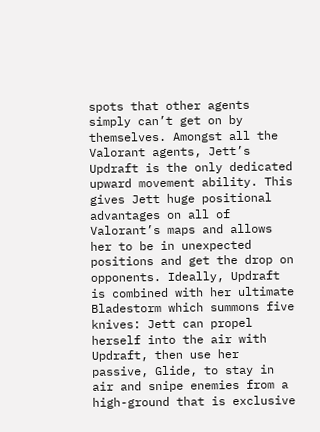spots that other agents simply can’t get on by themselves. Amongst all the Valorant agents, Jett’s Updraft is the only dedicated upward movement ability. This gives Jett huge positional advantages on all of Valorant’s maps and allows her to be in unexpected positions and get the drop on opponents. Ideally, Updraft is combined with her ultimate Bladestorm which summons five knives: Jett can propel herself into the air with Updraft, then use her passive, Glide, to stay in air and snipe enemies from a high-ground that is exclusive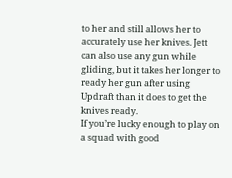to her and still allows her to accurately use her knives. Jett can also use any gun while gliding, but it takes her longer to ready her gun after using Updraft than it does to get the knives ready.
If you’re lucky enough to play on a squad with good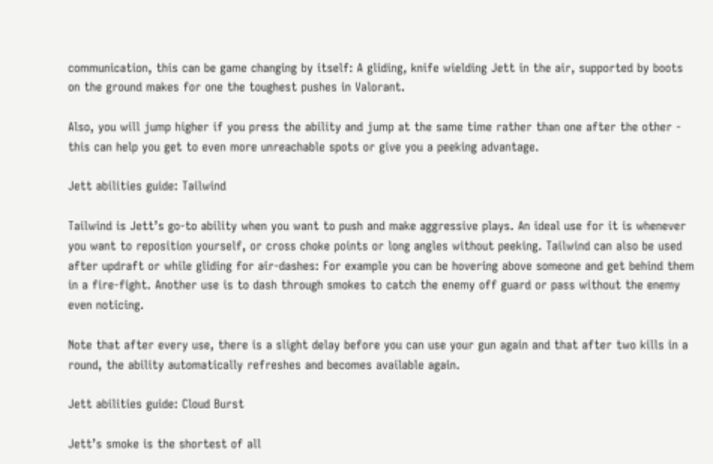communication, this can be game changing by itself: A gliding, knife wielding Jett in the air, supported by boots on the ground makes for one the toughest pushes in Valorant.

Also, you will jump higher if you press the ability and jump at the same time rather than one after the other - this can help you get to even more unreachable spots or give you a peeking advantage.

Jett abilities guide: Tailwind

Tailwind is Jett’s go-to ability when you want to push and make aggressive plays. An ideal use for it is whenever you want to reposition yourself, or cross choke points or long angles without peeking. Tailwind can also be used after updraft or while gliding for air-dashes: For example you can be hovering above someone and get behind them in a fire-fight. Another use is to dash through smokes to catch the enemy off guard or pass without the enemy even noticing.

Note that after every use, there is a slight delay before you can use your gun again and that after two kills in a round, the ability automatically refreshes and becomes available again.

Jett abilities guide: Cloud Burst

Jett’s smoke is the shortest of all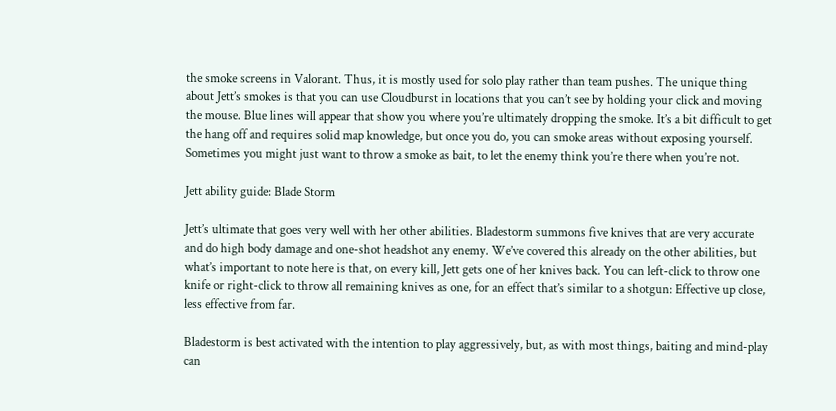the smoke screens in Valorant. Thus, it is mostly used for solo play rather than team pushes. The unique thing about Jett’s smokes is that you can use Cloudburst in locations that you can’t see by holding your click and moving the mouse. Blue lines will appear that show you where you’re ultimately dropping the smoke. It’s a bit difficult to get the hang off and requires solid map knowledge, but once you do, you can smoke areas without exposing yourself. Sometimes you might just want to throw a smoke as bait, to let the enemy think you’re there when you’re not.

Jett ability guide: Blade Storm

Jett’s ultimate that goes very well with her other abilities. Bladestorm summons five knives that are very accurate and do high body damage and one-shot headshot any enemy. We’ve covered this already on the other abilities, but what’s important to note here is that, on every kill, Jett gets one of her knives back. You can left-click to throw one knife or right-click to throw all remaining knives as one, for an effect that’s similar to a shotgun: Effective up close, less effective from far.

Bladestorm is best activated with the intention to play aggressively, but, as with most things, baiting and mind-play can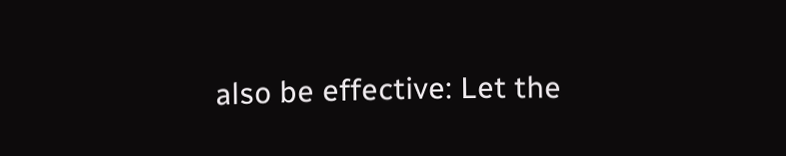also be effective: Let the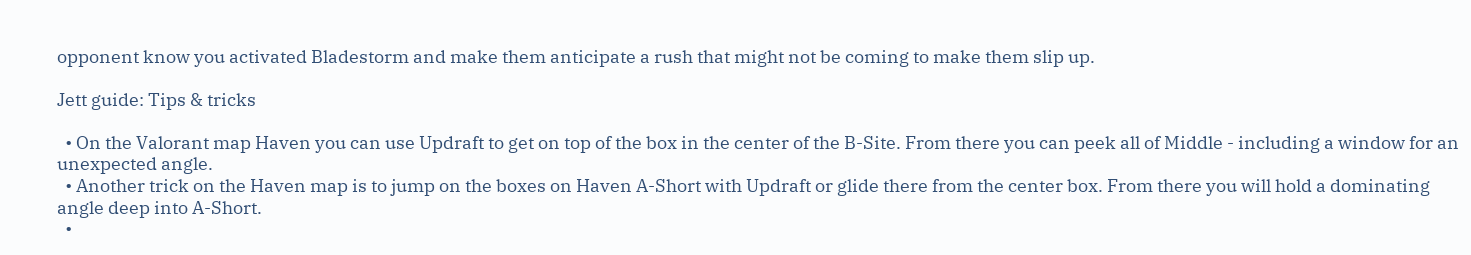opponent know you activated Bladestorm and make them anticipate a rush that might not be coming to make them slip up.

Jett guide: Tips & tricks

  • On the Valorant map Haven you can use Updraft to get on top of the box in the center of the B-Site. From there you can peek all of Middle - including a window for an unexpected angle.
  • Another trick on the Haven map is to jump on the boxes on Haven A-Short with Updraft or glide there from the center box. From there you will hold a dominating angle deep into A-Short.
  •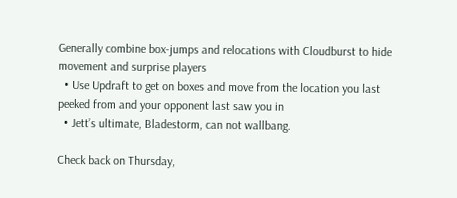Generally combine box-jumps and relocations with Cloudburst to hide movement and surprise players
  • Use Updraft to get on boxes and move from the location you last peeked from and your opponent last saw you in
  • Jett’s ultimate, Bladestorm, can not wallbang.

Check back on Thursday,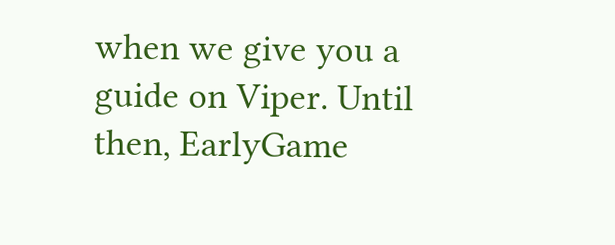when we give you a guide on Viper. Until then, EarlyGame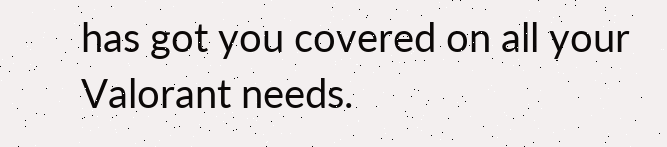has got you covered on all your Valorant needs.